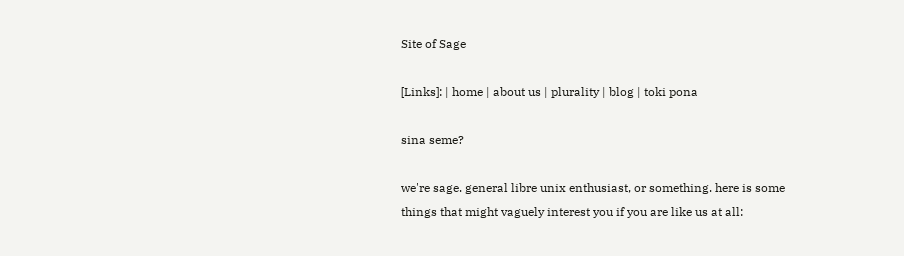Site of Sage

[Links]: | home | about us | plurality | blog | toki pona

sina seme?

we're sage. general libre unix enthusiast, or something. here is some things that might vaguely interest you if you are like us at all: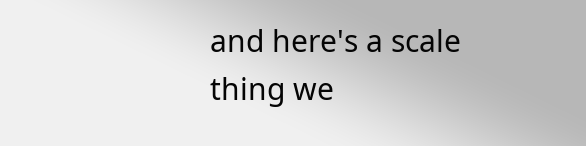and here's a scale thing we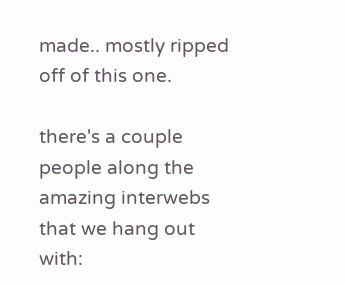made.. mostly ripped off of this one.

there's a couple people along the amazing interwebs that we hang out with: